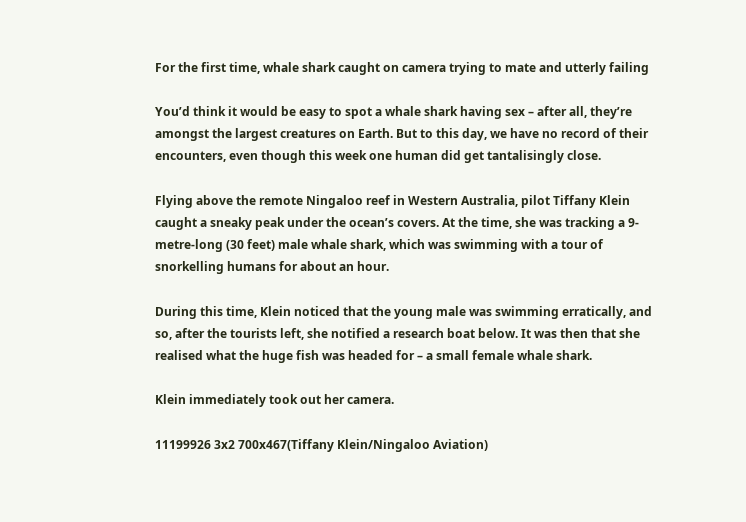For the first time, whale shark caught on camera trying to mate and utterly failing

You’d think it would be easy to spot a whale shark having sex – after all, they’re amongst the largest creatures on Earth. But to this day, we have no record of their encounters, even though this week one human did get tantalisingly close.

Flying above the remote Ningaloo reef in Western Australia, pilot Tiffany Klein caught a sneaky peak under the ocean’s covers. At the time, she was tracking a 9-metre-long (30 feet) male whale shark, which was swimming with a tour of snorkelling humans for about an hour.

During this time, Klein noticed that the young male was swimming erratically, and so, after the tourists left, she notified a research boat below. It was then that she realised what the huge fish was headed for – a small female whale shark.

Klein immediately took out her camera.

11199926 3x2 700x467(Tiffany Klein/Ningaloo Aviation)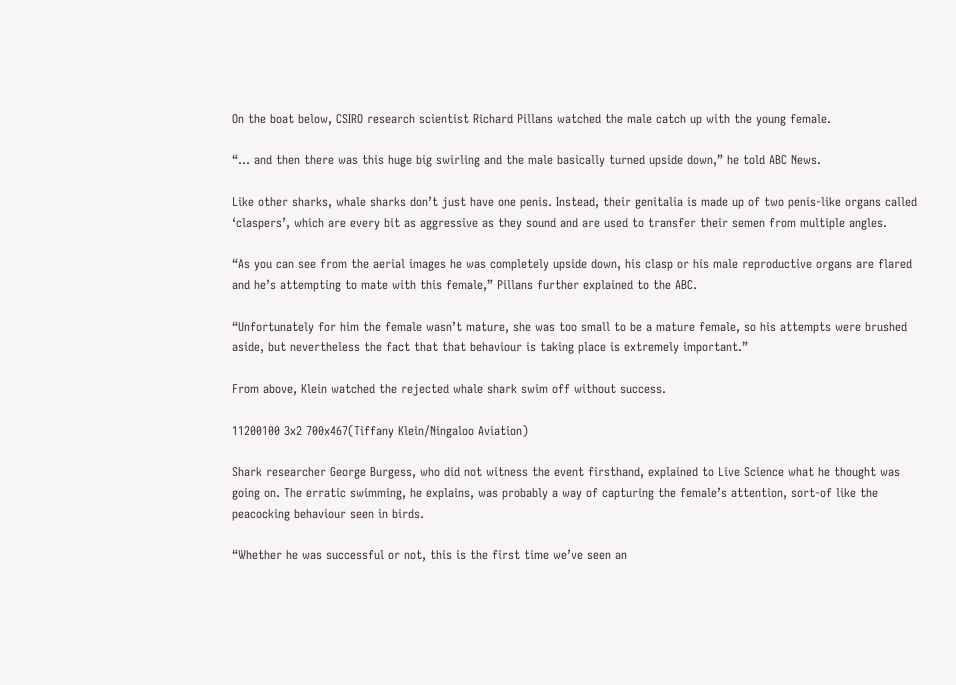On the boat below, CSIRO research scientist Richard Pillans watched the male catch up with the young female.

“… and then there was this huge big swirling and the male basically turned upside down,” he told ABC News.

Like other sharks, whale sharks don’t just have one penis. Instead, their genitalia is made up of two penis-like organs called ‘claspers’, which are every bit as aggressive as they sound and are used to transfer their semen from multiple angles.

“As you can see from the aerial images he was completely upside down, his clasp or his male reproductive organs are flared and he’s attempting to mate with this female,” Pillans further explained to the ABC.

“Unfortunately for him the female wasn’t mature, she was too small to be a mature female, so his attempts were brushed aside, but nevertheless the fact that that behaviour is taking place is extremely important.”

From above, Klein watched the rejected whale shark swim off without success.

11200100 3x2 700x467(Tiffany Klein/Ningaloo Aviation)

Shark researcher George Burgess, who did not witness the event firsthand, explained to Live Science what he thought was going on. The erratic swimming, he explains, was probably a way of capturing the female’s attention, sort-of like the peacocking behaviour seen in birds.

“Whether he was successful or not, this is the first time we’ve seen an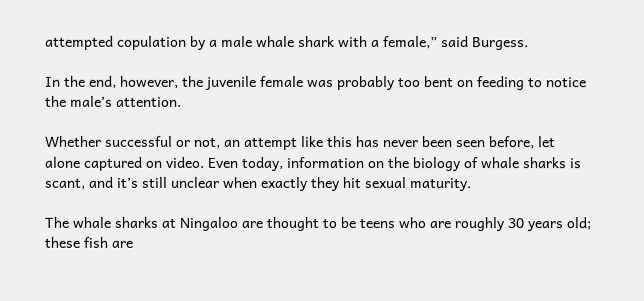attempted copulation by a male whale shark with a female,” said Burgess.

In the end, however, the juvenile female was probably too bent on feeding to notice the male’s attention.

Whether successful or not, an attempt like this has never been seen before, let alone captured on video. Even today, information on the biology of whale sharks is scant, and it’s still unclear when exactly they hit sexual maturity.

The whale sharks at Ningaloo are thought to be teens who are roughly 30 years old; these fish are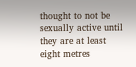thought to not be sexually active until they are at least eight metres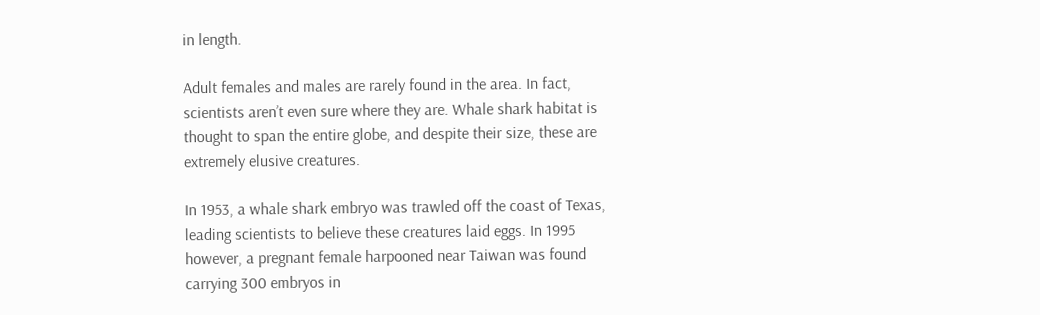in length.

Adult females and males are rarely found in the area. In fact, scientists aren’t even sure where they are. Whale shark habitat is thought to span the entire globe, and despite their size, these are extremely elusive creatures.

In 1953, a whale shark embryo was trawled off the coast of Texas, leading scientists to believe these creatures laid eggs. In 1995 however, a pregnant female harpooned near Taiwan was found carrying 300 embryos in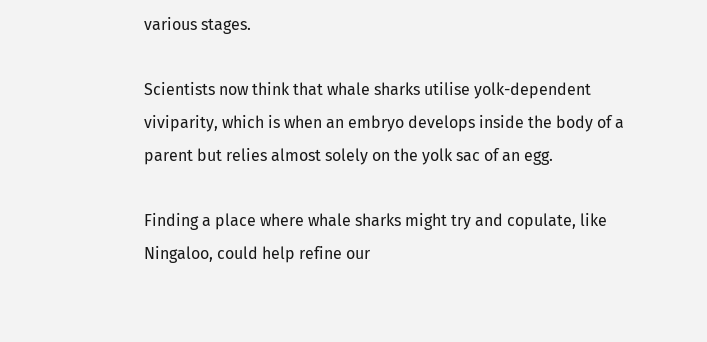various stages.

Scientists now think that whale sharks utilise yolk-dependent viviparity, which is when an embryo develops inside the body of a parent but relies almost solely on the yolk sac of an egg.

Finding a place where whale sharks might try and copulate, like Ningaloo, could help refine our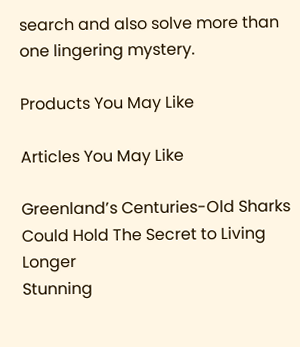search and also solve more than one lingering mystery.

Products You May Like

Articles You May Like

Greenland’s Centuries-Old Sharks Could Hold The Secret to Living Longer
Stunning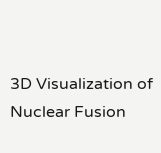3D Visualization of Nuclear Fusion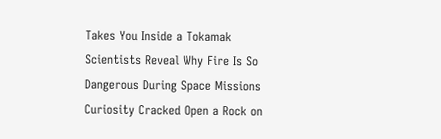Takes You Inside a Tokamak
Scientists Reveal Why Fire Is So Dangerous During Space Missions
Curiosity Cracked Open a Rock on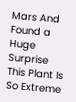Mars And Found a Huge Surprise
This Plant Is So Extreme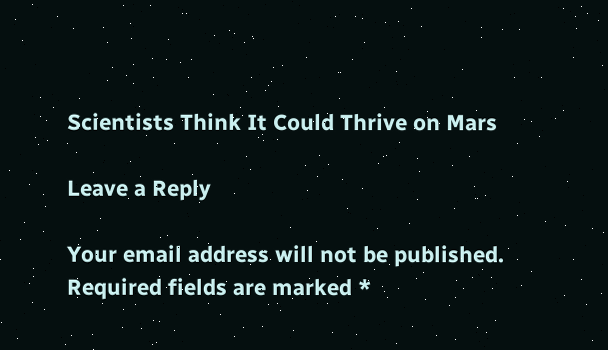Scientists Think It Could Thrive on Mars

Leave a Reply

Your email address will not be published. Required fields are marked *